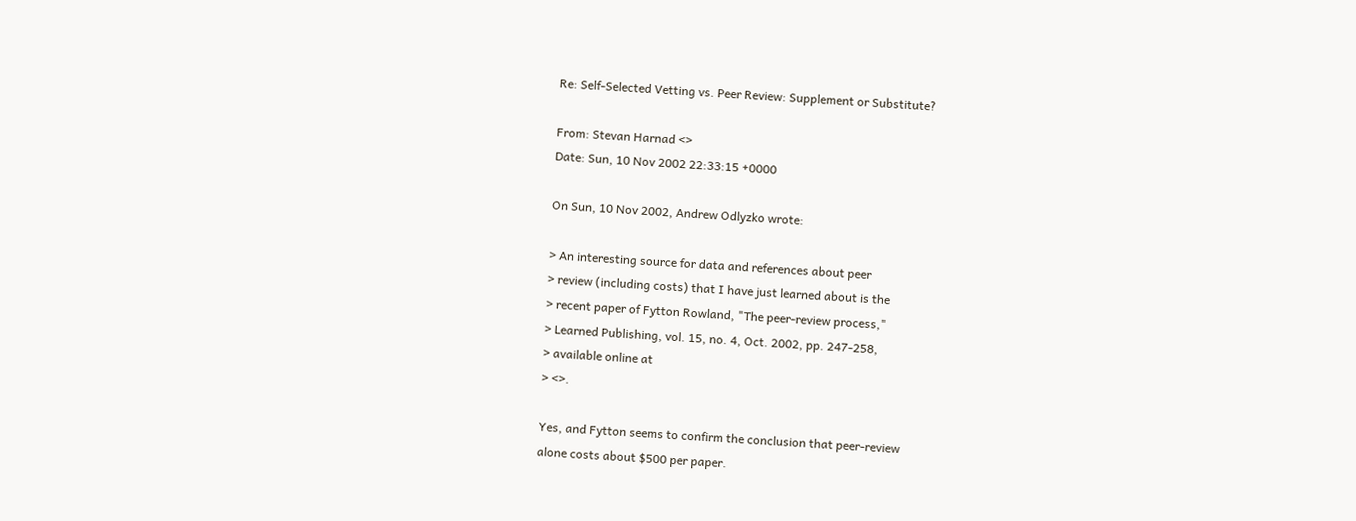Re: Self-Selected Vetting vs. Peer Review: Supplement or Substitute?

From: Stevan Harnad <>
Date: Sun, 10 Nov 2002 22:33:15 +0000

On Sun, 10 Nov 2002, Andrew Odlyzko wrote:

> An interesting source for data and references about peer
> review (including costs) that I have just learned about is the
> recent paper of Fytton Rowland, "The peer-review process,"
> Learned Publishing, vol. 15, no. 4, Oct. 2002, pp. 247-258,
> available online at
> <>.

Yes, and Fytton seems to confirm the conclusion that peer-review
alone costs about $500 per paper.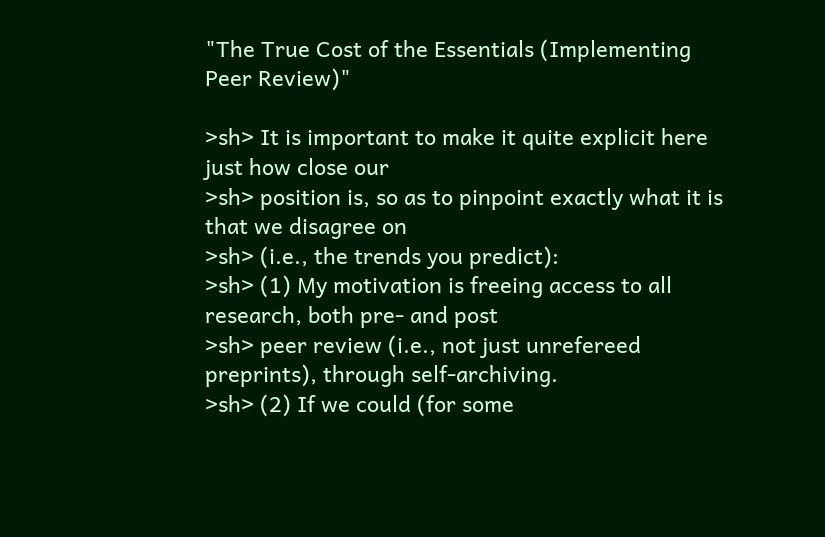"The True Cost of the Essentials (Implementing Peer Review)"

>sh> It is important to make it quite explicit here just how close our
>sh> position is, so as to pinpoint exactly what it is that we disagree on
>sh> (i.e., the trends you predict):
>sh> (1) My motivation is freeing access to all research, both pre- and post
>sh> peer review (i.e., not just unrefereed preprints), through self-archiving.
>sh> (2) If we could (for some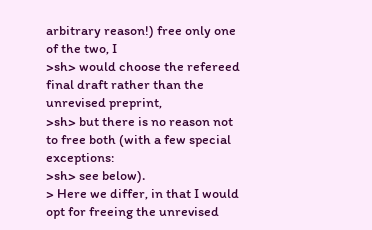arbitrary reason!) free only one of the two, I
>sh> would choose the refereed final draft rather than the unrevised preprint,
>sh> but there is no reason not to free both (with a few special exceptions:
>sh> see below).
> Here we differ, in that I would opt for freeing the unrevised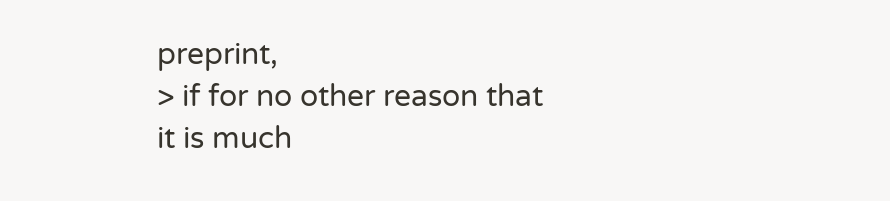preprint,
> if for no other reason that it is much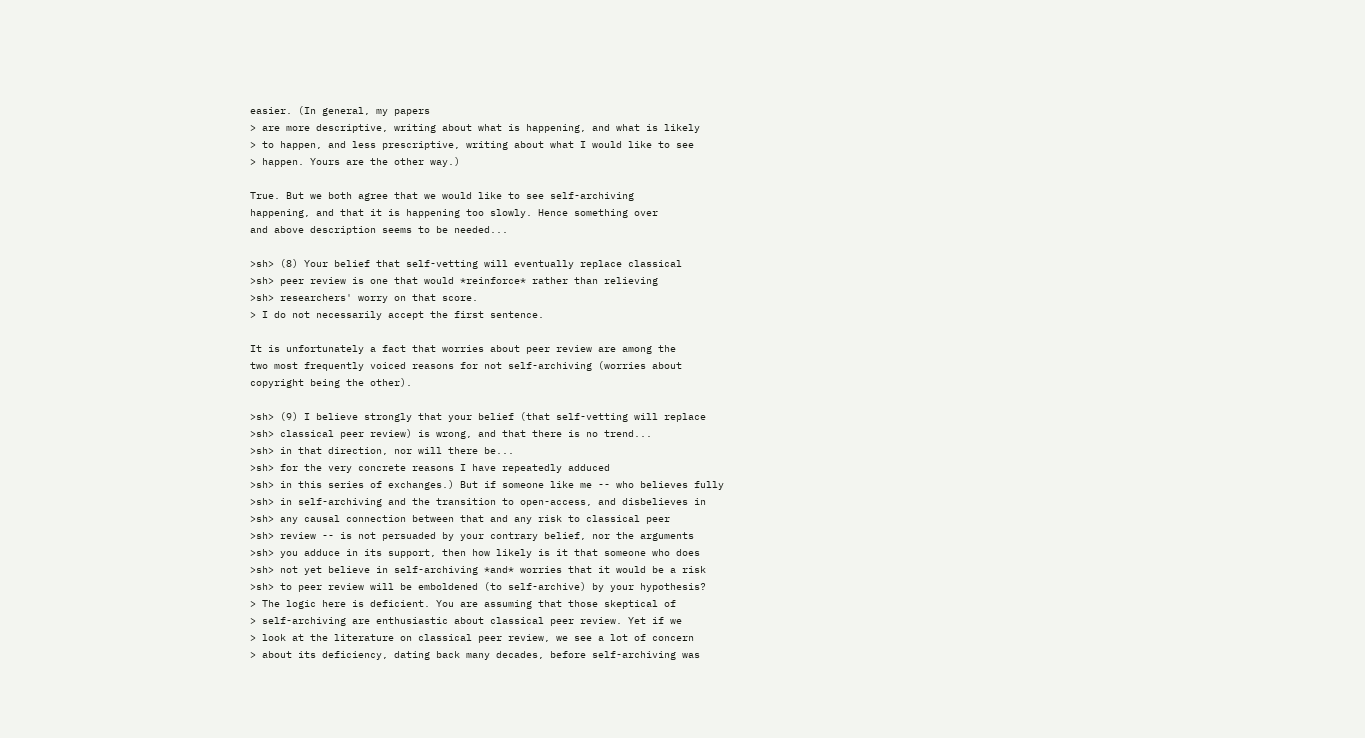easier. (In general, my papers
> are more descriptive, writing about what is happening, and what is likely
> to happen, and less prescriptive, writing about what I would like to see
> happen. Yours are the other way.)

True. But we both agree that we would like to see self-archiving
happening, and that it is happening too slowly. Hence something over
and above description seems to be needed...

>sh> (8) Your belief that self-vetting will eventually replace classical
>sh> peer review is one that would *reinforce* rather than relieving
>sh> researchers' worry on that score.
> I do not necessarily accept the first sentence.

It is unfortunately a fact that worries about peer review are among the
two most frequently voiced reasons for not self-archiving (worries about
copyright being the other).

>sh> (9) I believe strongly that your belief (that self-vetting will replace
>sh> classical peer review) is wrong, and that there is no trend...
>sh> in that direction, nor will there be...
>sh> for the very concrete reasons I have repeatedly adduced
>sh> in this series of exchanges.) But if someone like me -- who believes fully
>sh> in self-archiving and the transition to open-access, and disbelieves in
>sh> any causal connection between that and any risk to classical peer
>sh> review -- is not persuaded by your contrary belief, nor the arguments
>sh> you adduce in its support, then how likely is it that someone who does
>sh> not yet believe in self-archiving *and* worries that it would be a risk
>sh> to peer review will be emboldened (to self-archive) by your hypothesis?
> The logic here is deficient. You are assuming that those skeptical of
> self-archiving are enthusiastic about classical peer review. Yet if we
> look at the literature on classical peer review, we see a lot of concern
> about its deficiency, dating back many decades, before self-archiving was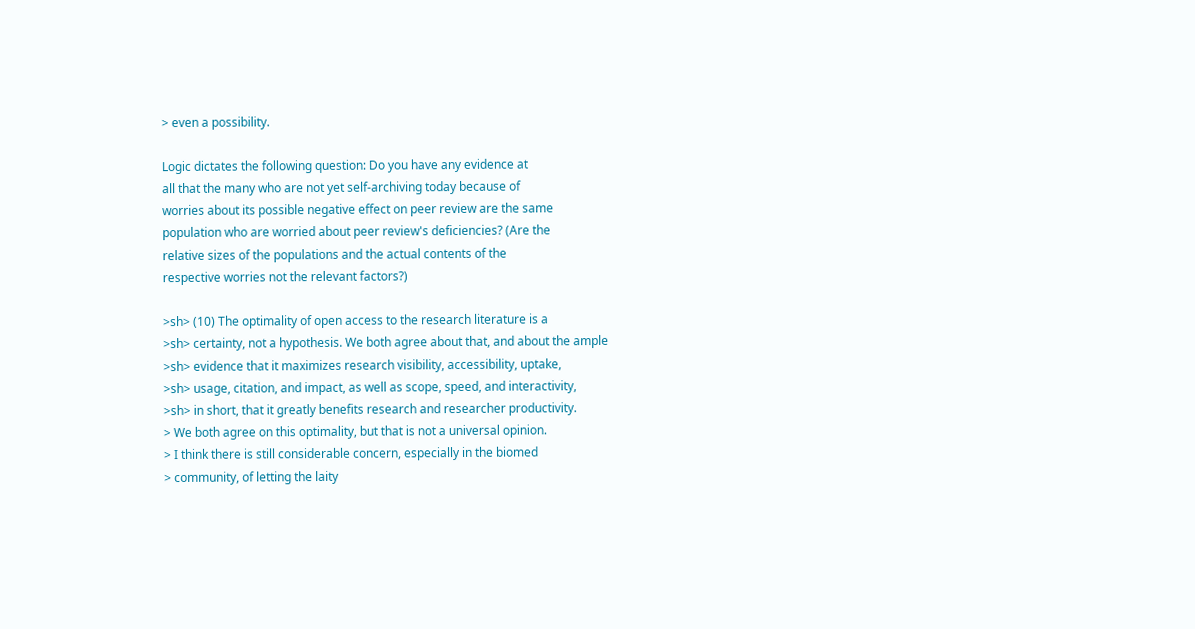> even a possibility.

Logic dictates the following question: Do you have any evidence at
all that the many who are not yet self-archiving today because of
worries about its possible negative effect on peer review are the same
population who are worried about peer review's deficiencies? (Are the
relative sizes of the populations and the actual contents of the
respective worries not the relevant factors?)

>sh> (10) The optimality of open access to the research literature is a
>sh> certainty, not a hypothesis. We both agree about that, and about the ample
>sh> evidence that it maximizes research visibility, accessibility, uptake,
>sh> usage, citation, and impact, as well as scope, speed, and interactivity,
>sh> in short, that it greatly benefits research and researcher productivity.
> We both agree on this optimality, but that is not a universal opinion.
> I think there is still considerable concern, especially in the biomed
> community, of letting the laity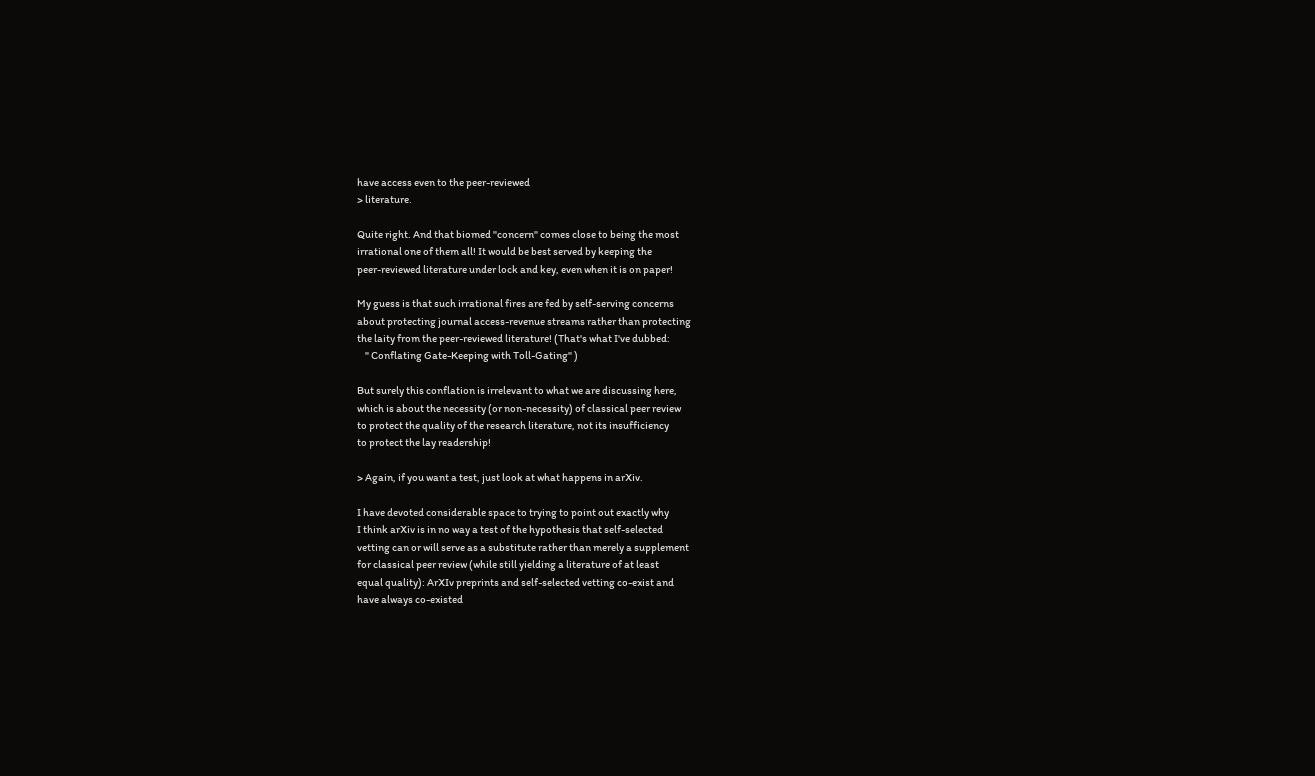have access even to the peer-reviewed
> literature.

Quite right. And that biomed "concern" comes close to being the most
irrational one of them all! It would be best served by keeping the
peer-reviewed literature under lock and key, even when it is on paper!

My guess is that such irrational fires are fed by self-serving concerns
about protecting journal access-revenue streams rather than protecting
the laity from the peer-reviewed literature! (That's what I've dubbed:
    " Conflating Gate-Keeping with Toll-Gating" )

But surely this conflation is irrelevant to what we are discussing here,
which is about the necessity (or non-necessity) of classical peer review
to protect the quality of the research literature, not its insufficiency
to protect the lay readership!

> Again, if you want a test, just look at what happens in arXiv.

I have devoted considerable space to trying to point out exactly why
I think arXiv is in no way a test of the hypothesis that self-selected
vetting can or will serve as a substitute rather than merely a supplement
for classical peer review (while still yielding a literature of at least
equal quality): ArXIv preprints and self-selected vetting co-exist and
have always co-existed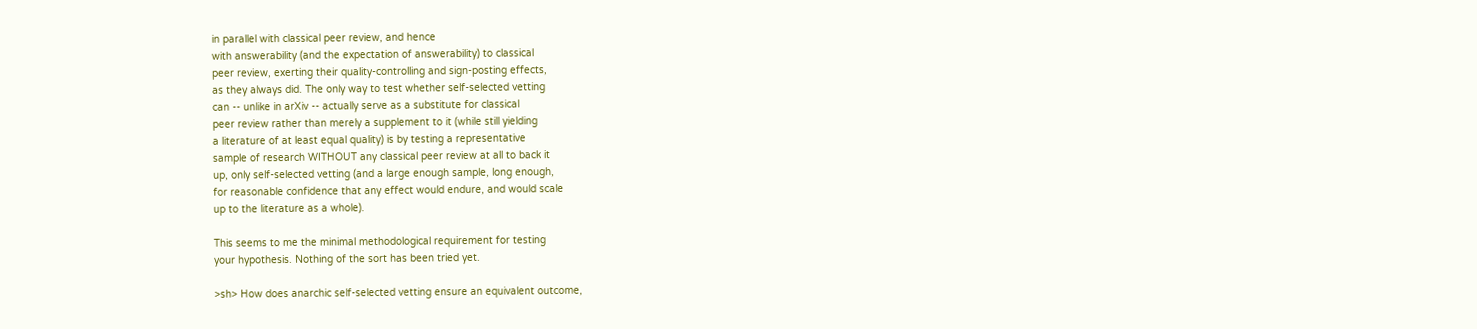in parallel with classical peer review, and hence
with answerability (and the expectation of answerability) to classical
peer review, exerting their quality-controlling and sign-posting effects,
as they always did. The only way to test whether self-selected vetting
can -- unlike in arXiv -- actually serve as a substitute for classical
peer review rather than merely a supplement to it (while still yielding
a literature of at least equal quality) is by testing a representative
sample of research WITHOUT any classical peer review at all to back it
up, only self-selected vetting (and a large enough sample, long enough,
for reasonable confidence that any effect would endure, and would scale
up to the literature as a whole).

This seems to me the minimal methodological requirement for testing
your hypothesis. Nothing of the sort has been tried yet.

>sh> How does anarchic self-selected vetting ensure an equivalent outcome,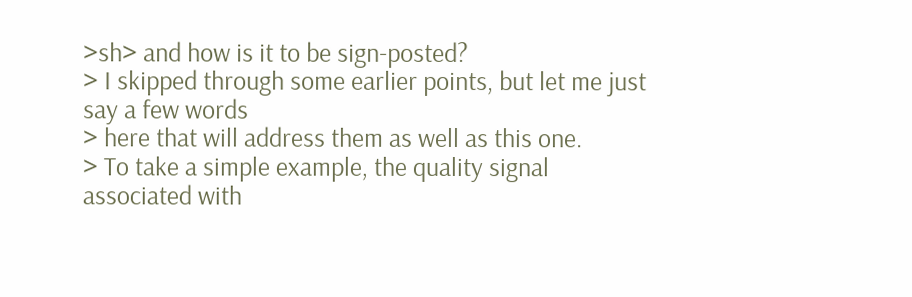>sh> and how is it to be sign-posted?
> I skipped through some earlier points, but let me just say a few words
> here that will address them as well as this one.
> To take a simple example, the quality signal associated with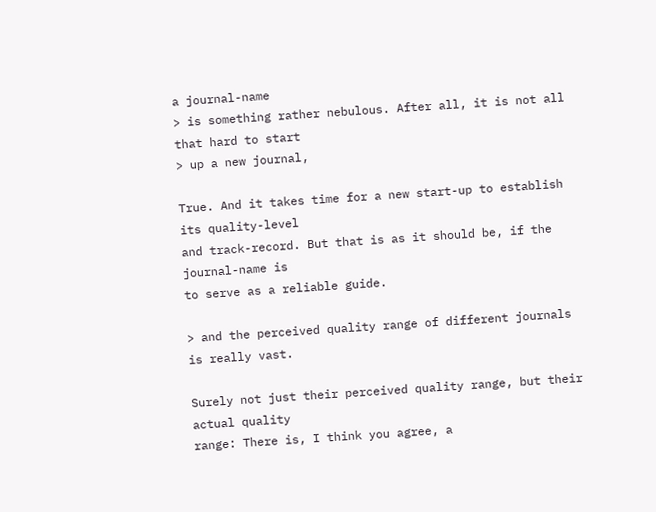a journal-name
> is something rather nebulous. After all, it is not all that hard to start
> up a new journal,

True. And it takes time for a new start-up to establish its quality-level
and track-record. But that is as it should be, if the journal-name is
to serve as a reliable guide.

> and the perceived quality range of different journals is really vast.

Surely not just their perceived quality range, but their actual quality
range: There is, I think you agree, a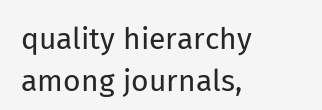quality hierarchy among journals,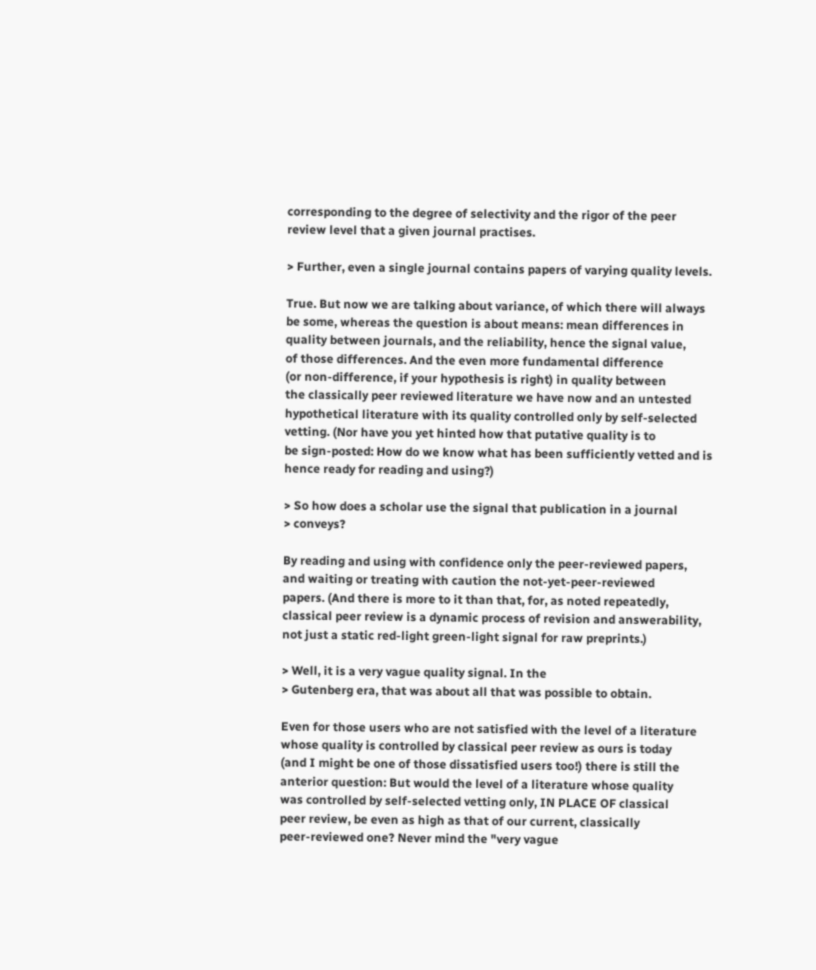corresponding to the degree of selectivity and the rigor of the peer
review level that a given journal practises.

> Further, even a single journal contains papers of varying quality levels.

True. But now we are talking about variance, of which there will always
be some, whereas the question is about means: mean differences in
quality between journals, and the reliability, hence the signal value,
of those differences. And the even more fundamental difference
(or non-difference, if your hypothesis is right) in quality between
the classically peer reviewed literature we have now and an untested
hypothetical literature with its quality controlled only by self-selected
vetting. (Nor have you yet hinted how that putative quality is to
be sign-posted: How do we know what has been sufficiently vetted and is
hence ready for reading and using?)

> So how does a scholar use the signal that publication in a journal
> conveys?

By reading and using with confidence only the peer-reviewed papers,
and waiting or treating with caution the not-yet-peer-reviewed
papers. (And there is more to it than that, for, as noted repeatedly,
classical peer review is a dynamic process of revision and answerability,
not just a static red-light green-light signal for raw preprints.)

> Well, it is a very vague quality signal. In the
> Gutenberg era, that was about all that was possible to obtain.

Even for those users who are not satisfied with the level of a literature
whose quality is controlled by classical peer review as ours is today
(and I might be one of those dissatisfied users too!) there is still the
anterior question: But would the level of a literature whose quality
was controlled by self-selected vetting only, IN PLACE OF classical
peer review, be even as high as that of our current, classically
peer-reviewed one? Never mind the "very vague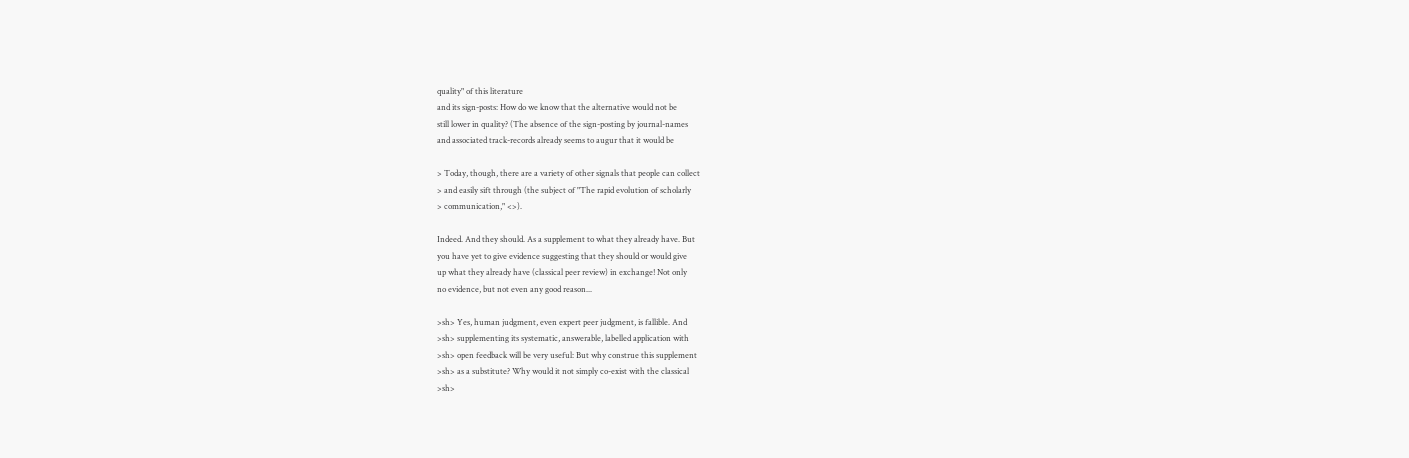quality" of this literature
and its sign-posts: How do we know that the alternative would not be
still lower in quality? (The absence of the sign-posting by journal-names
and associated track-records already seems to augur that it would be

> Today, though, there are a variety of other signals that people can collect
> and easily sift through (the subject of "The rapid evolution of scholarly
> communication," <>).

Indeed. And they should. As a supplement to what they already have. But
you have yet to give evidence suggesting that they should or would give
up what they already have (classical peer review) in exchange! Not only
no evidence, but not even any good reason...

>sh> Yes, human judgment, even expert peer judgment, is fallible. And
>sh> supplementing its systematic, answerable, labelled application with
>sh> open feedback will be very useful: But why construe this supplement
>sh> as a substitute? Why would it not simply co-exist with the classical
>sh>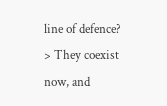line of defence?
> They coexist now, and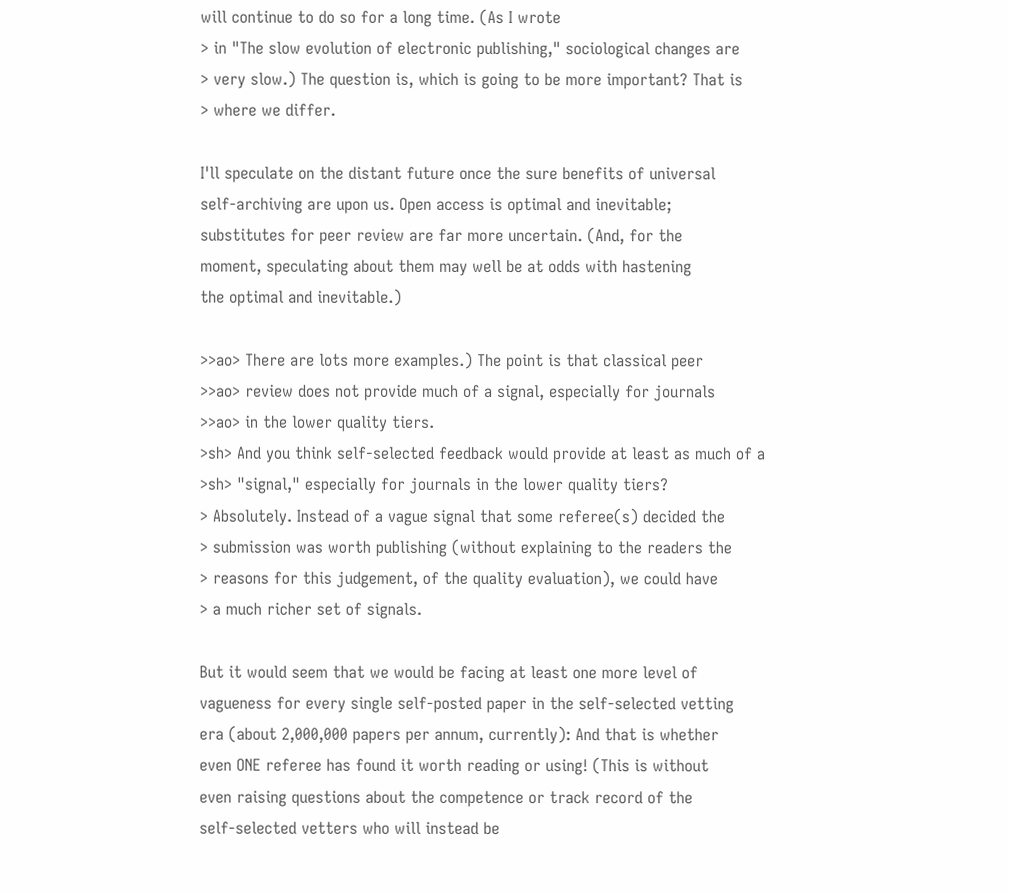will continue to do so for a long time. (As I wrote
> in "The slow evolution of electronic publishing," sociological changes are
> very slow.) The question is, which is going to be more important? That is
> where we differ.

I'll speculate on the distant future once the sure benefits of universal
self-archiving are upon us. Open access is optimal and inevitable;
substitutes for peer review are far more uncertain. (And, for the
moment, speculating about them may well be at odds with hastening
the optimal and inevitable.)

>>ao> There are lots more examples.) The point is that classical peer
>>ao> review does not provide much of a signal, especially for journals
>>ao> in the lower quality tiers.
>sh> And you think self-selected feedback would provide at least as much of a
>sh> "signal," especially for journals in the lower quality tiers?
> Absolutely. Instead of a vague signal that some referee(s) decided the
> submission was worth publishing (without explaining to the readers the
> reasons for this judgement, of the quality evaluation), we could have
> a much richer set of signals.

But it would seem that we would be facing at least one more level of
vagueness for every single self-posted paper in the self-selected vetting
era (about 2,000,000 papers per annum, currently): And that is whether
even ONE referee has found it worth reading or using! (This is without
even raising questions about the competence or track record of the
self-selected vetters who will instead be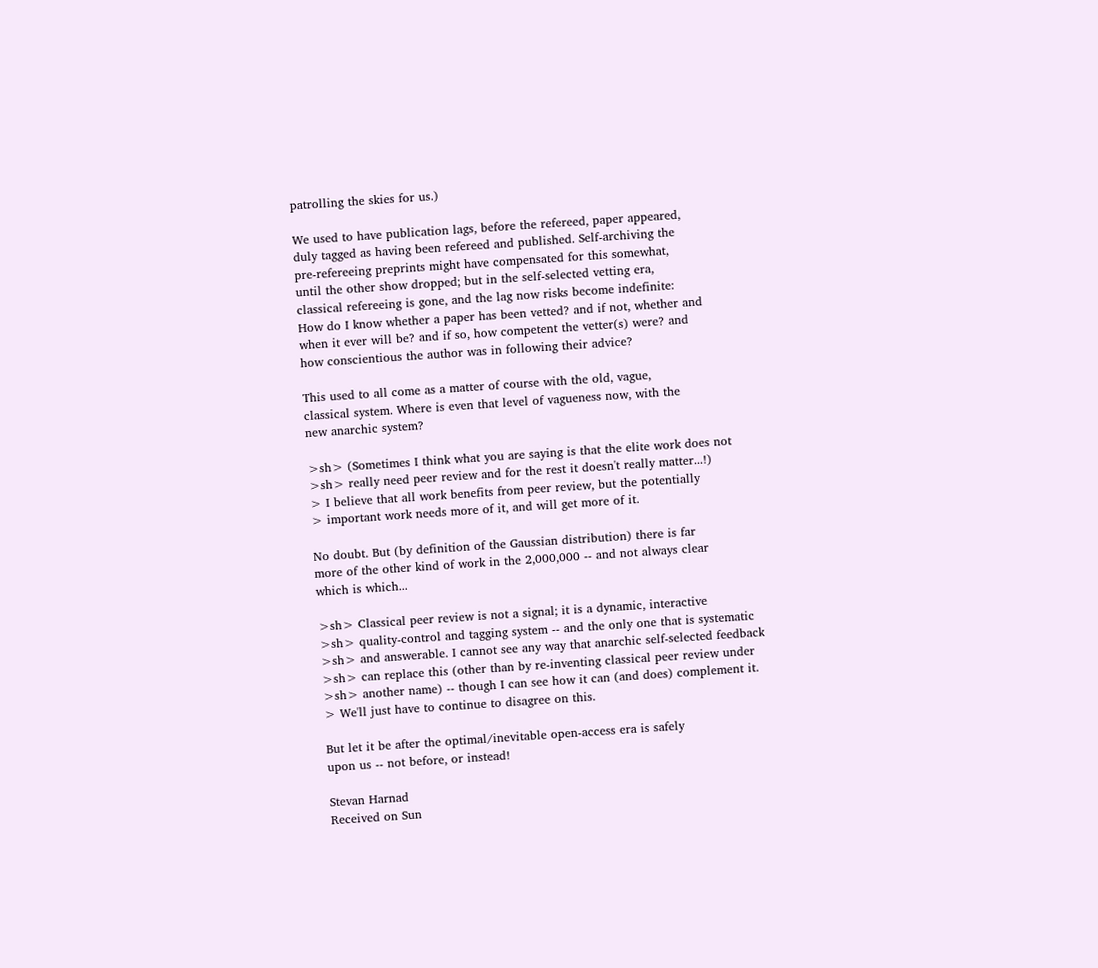patrolling the skies for us.)

We used to have publication lags, before the refereed, paper appeared,
duly tagged as having been refereed and published. Self-archiving the
pre-refereeing preprints might have compensated for this somewhat,
until the other show dropped; but in the self-selected vetting era,
classical refereeing is gone, and the lag now risks become indefinite:
How do I know whether a paper has been vetted? and if not, whether and
when it ever will be? and if so, how competent the vetter(s) were? and
how conscientious the author was in following their advice?

This used to all come as a matter of course with the old, vague,
classical system. Where is even that level of vagueness now, with the
new anarchic system?

>sh> (Sometimes I think what you are saying is that the elite work does not
>sh> really need peer review and for the rest it doesn't really matter...!)
> I believe that all work benefits from peer review, but the potentially
> important work needs more of it, and will get more of it.

No doubt. But (by definition of the Gaussian distribution) there is far
more of the other kind of work in the 2,000,000 -- and not always clear
which is which...

>sh> Classical peer review is not a signal; it is a dynamic, interactive
>sh> quality-control and tagging system -- and the only one that is systematic
>sh> and answerable. I cannot see any way that anarchic self-selected feedback
>sh> can replace this (other than by re-inventing classical peer review under
>sh> another name) -- though I can see how it can (and does) complement it.
> We'll just have to continue to disagree on this.

But let it be after the optimal/inevitable open-access era is safely
upon us -- not before, or instead!

Stevan Harnad
Received on Sun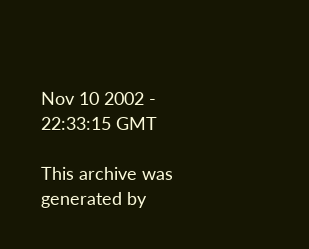Nov 10 2002 - 22:33:15 GMT

This archive was generated by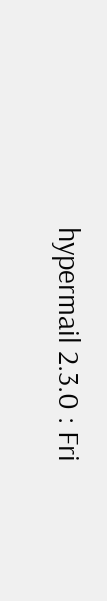hypermail 2.3.0 : Fri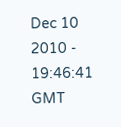Dec 10 2010 - 19:46:41 GMT